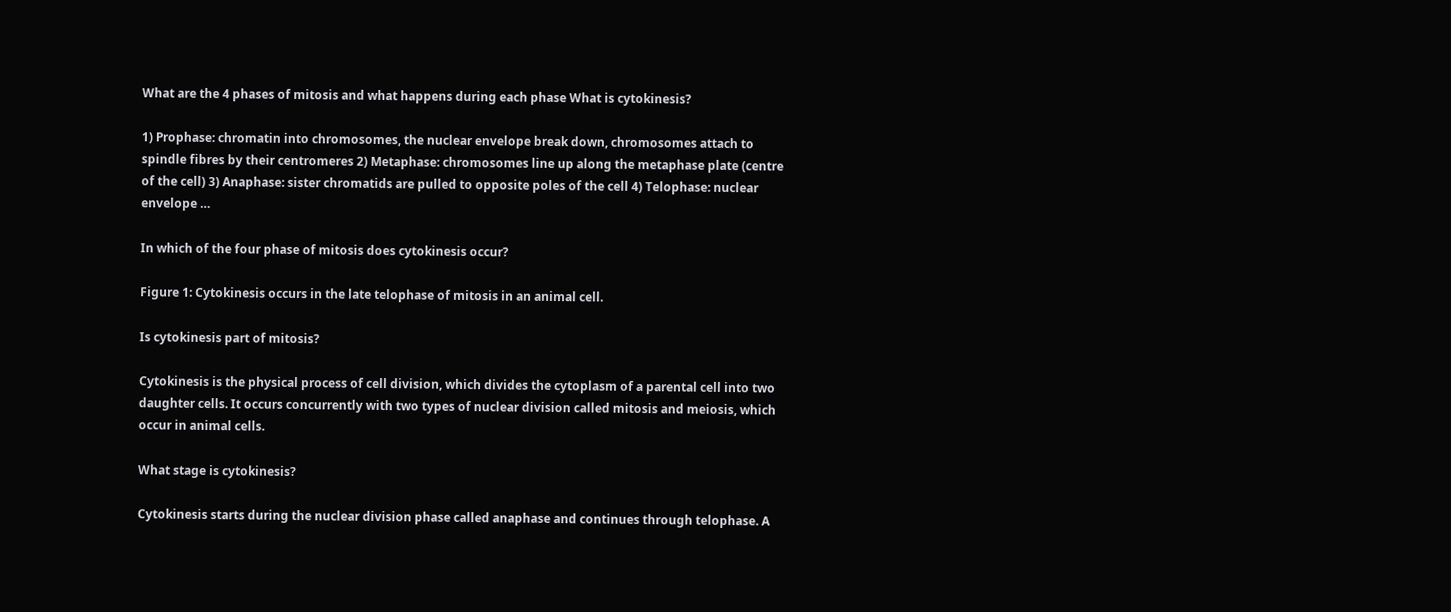What are the 4 phases of mitosis and what happens during each phase What is cytokinesis?

1) Prophase: chromatin into chromosomes, the nuclear envelope break down, chromosomes attach to spindle fibres by their centromeres 2) Metaphase: chromosomes line up along the metaphase plate (centre of the cell) 3) Anaphase: sister chromatids are pulled to opposite poles of the cell 4) Telophase: nuclear envelope …

In which of the four phase of mitosis does cytokinesis occur?

Figure 1: Cytokinesis occurs in the late telophase of mitosis in an animal cell.

Is cytokinesis part of mitosis?

Cytokinesis is the physical process of cell division, which divides the cytoplasm of a parental cell into two daughter cells. It occurs concurrently with two types of nuclear division called mitosis and meiosis, which occur in animal cells.

What stage is cytokinesis?

Cytokinesis starts during the nuclear division phase called anaphase and continues through telophase. A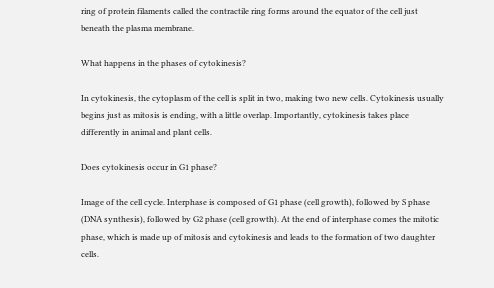ring of protein filaments called the contractile ring forms around the equator of the cell just beneath the plasma membrane.

What happens in the phases of cytokinesis?

In cytokinesis, the cytoplasm of the cell is split in two, making two new cells. Cytokinesis usually begins just as mitosis is ending, with a little overlap. Importantly, cytokinesis takes place differently in animal and plant cells.

Does cytokinesis occur in G1 phase?

Image of the cell cycle. Interphase is composed of G1 phase (cell growth), followed by S phase (DNA synthesis), followed by G2 phase (cell growth). At the end of interphase comes the mitotic phase, which is made up of mitosis and cytokinesis and leads to the formation of two daughter cells.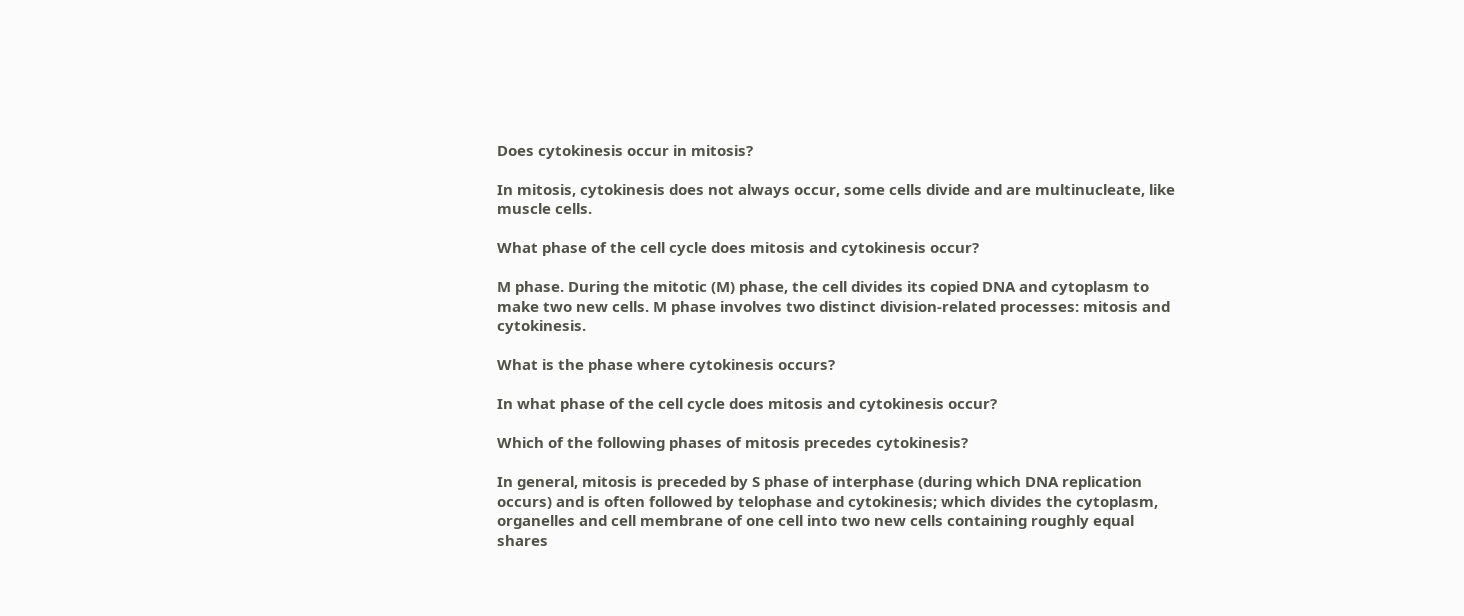Does cytokinesis occur in mitosis?

In mitosis, cytokinesis does not always occur, some cells divide and are multinucleate, like muscle cells.

What phase of the cell cycle does mitosis and cytokinesis occur?

M phase. During the mitotic (M) phase, the cell divides its copied DNA and cytoplasm to make two new cells. M phase involves two distinct division-related processes: mitosis and cytokinesis.

What is the phase where cytokinesis occurs?

In what phase of the cell cycle does mitosis and cytokinesis occur?

Which of the following phases of mitosis precedes cytokinesis?

In general, mitosis is preceded by S phase of interphase (during which DNA replication occurs) and is often followed by telophase and cytokinesis; which divides the cytoplasm, organelles and cell membrane of one cell into two new cells containing roughly equal shares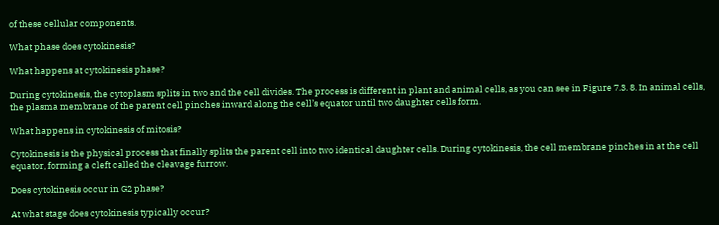of these cellular components.

What phase does cytokinesis?

What happens at cytokinesis phase?

During cytokinesis, the cytoplasm splits in two and the cell divides. The process is different in plant and animal cells, as you can see in Figure 7.3. 8. In animal cells, the plasma membrane of the parent cell pinches inward along the cell’s equator until two daughter cells form.

What happens in cytokinesis of mitosis?

Cytokinesis is the physical process that finally splits the parent cell into two identical daughter cells. During cytokinesis, the cell membrane pinches in at the cell equator, forming a cleft called the cleavage furrow.

Does cytokinesis occur in G2 phase?

At what stage does cytokinesis typically occur?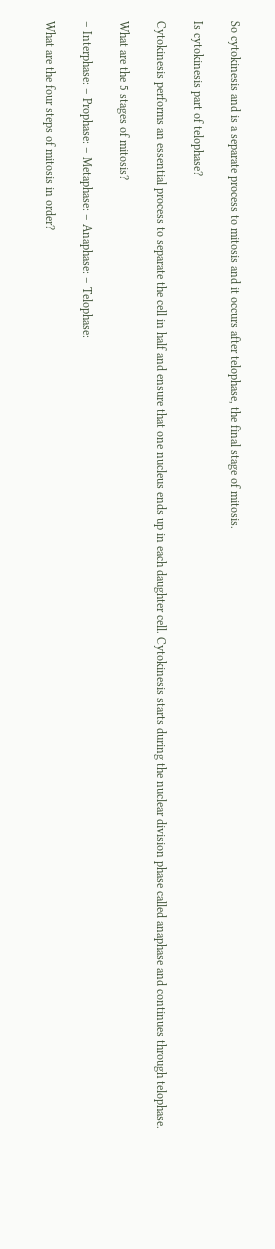So cytokinesis and is a separate process to mitosis and it occurs after telophase, the final stage of mitosis.

Is cytokinesis part of telophase?

Cytokinesis performs an essential process to separate the cell in half and ensure that one nucleus ends up in each daughter cell. Cytokinesis starts during the nuclear division phase called anaphase and continues through telophase.

What are the 5 stages of mitosis?

– Interphase: – Prophase: – Metaphase: – Anaphase: – Telophase:

What are the four steps of mitosis in order?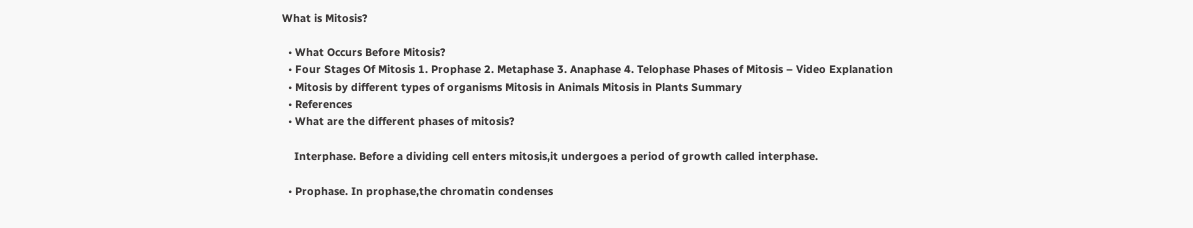What is Mitosis?

  • What Occurs Before Mitosis?
  • Four Stages Of Mitosis 1. Prophase 2. Metaphase 3. Anaphase 4. Telophase Phases of Mitosis – Video Explanation
  • Mitosis by different types of organisms Mitosis in Animals Mitosis in Plants Summary
  • References
  • What are the different phases of mitosis?

    Interphase. Before a dividing cell enters mitosis,it undergoes a period of growth called interphase.

  • Prophase. In prophase,the chromatin condenses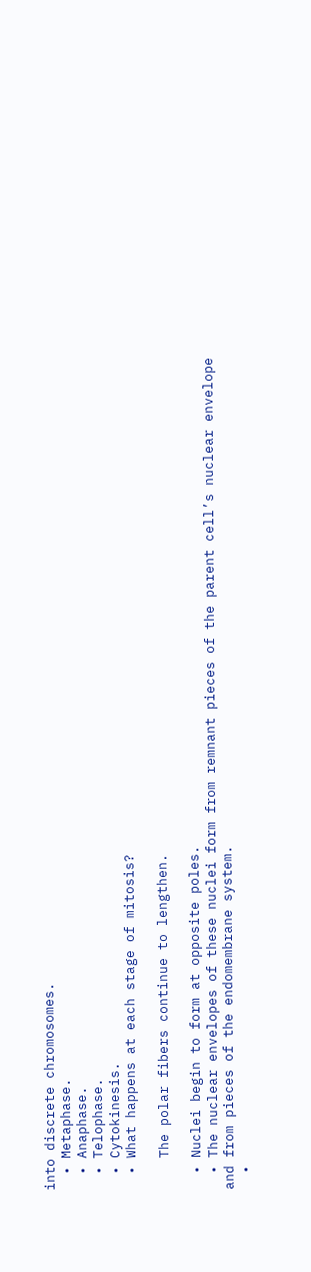into discrete chromosomes.
  • Metaphase.
  • Anaphase.
  • Telophase.
  • Cytokinesis.
  • What happens at each stage of mitosis?

    The polar fibers continue to lengthen.

  • Nuclei begin to form at opposite poles.
  • The nuclear envelopes of these nuclei form from remnant pieces of the parent cell’s nuclear envelope and from pieces of the endomembrane system.
  •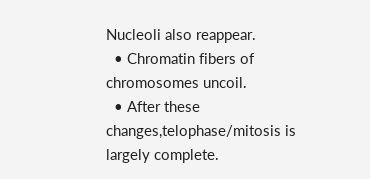Nucleoli also reappear.
  • Chromatin fibers of chromosomes uncoil.
  • After these changes,telophase/mitosis is largely complete.